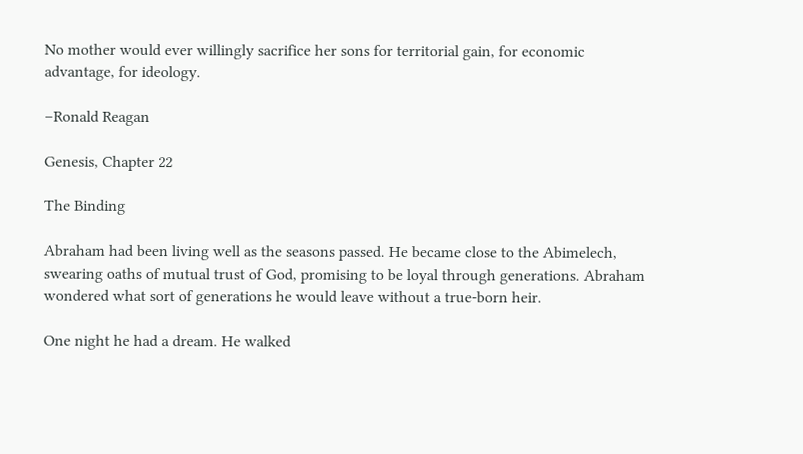No mother would ever willingly sacrifice her sons for territorial gain, for economic advantage, for ideology.

–Ronald Reagan

Genesis, Chapter 22

The Binding

Abraham had been living well as the seasons passed. He became close to the Abimelech, swearing oaths of mutual trust of God, promising to be loyal through generations. Abraham wondered what sort of generations he would leave without a true-born heir.

One night he had a dream. He walked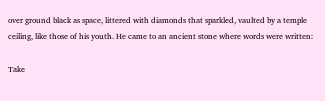over ground black as space, littered with diamonds that sparkled, vaulted by a temple ceiling, like those of his youth. He came to an ancient stone where words were written:

Take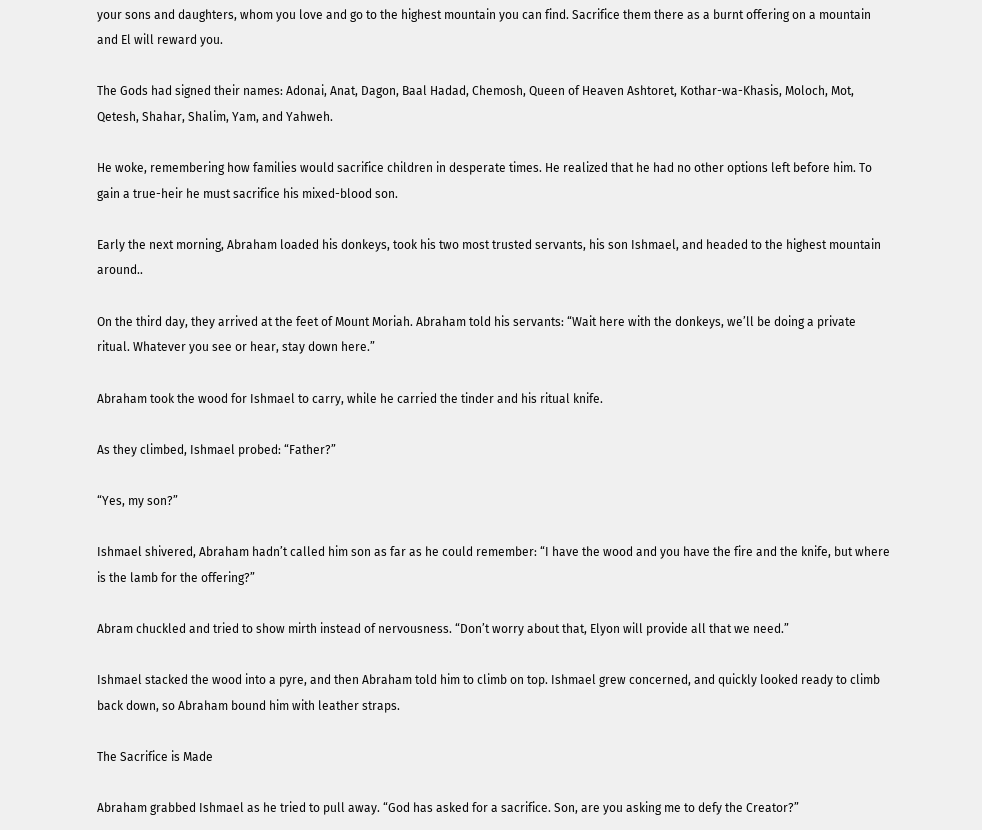your sons and daughters, whom you love and go to the highest mountain you can find. Sacrifice them there as a burnt offering on a mountain and El will reward you.

The Gods had signed their names: Adonai, Anat, Dagon, Baal Hadad, Chemosh, Queen of Heaven Ashtoret, Kothar-wa-Khasis, Moloch, Mot, Qetesh, Shahar, Shalim, Yam, and Yahweh.

He woke, remembering how families would sacrifice children in desperate times. He realized that he had no other options left before him. To gain a true-heir he must sacrifice his mixed-blood son.

Early the next morning, Abraham loaded his donkeys, took his two most trusted servants, his son Ishmael, and headed to the highest mountain around..

On the third day, they arrived at the feet of Mount Moriah. Abraham told his servants: “Wait here with the donkeys, we’ll be doing a private ritual. Whatever you see or hear, stay down here.”

Abraham took the wood for Ishmael to carry, while he carried the tinder and his ritual knife.

As they climbed, Ishmael probed: “Father?”

“Yes, my son?”

Ishmael shivered, Abraham hadn’t called him son as far as he could remember: “I have the wood and you have the fire and the knife, but where is the lamb for the offering?”

Abram chuckled and tried to show mirth instead of nervousness. “Don’t worry about that, Elyon will provide all that we need.”

Ishmael stacked the wood into a pyre, and then Abraham told him to climb on top. Ishmael grew concerned, and quickly looked ready to climb back down, so Abraham bound him with leather straps.

The Sacrifice is Made

Abraham grabbed Ishmael as he tried to pull away. “God has asked for a sacrifice. Son, are you asking me to defy the Creator?”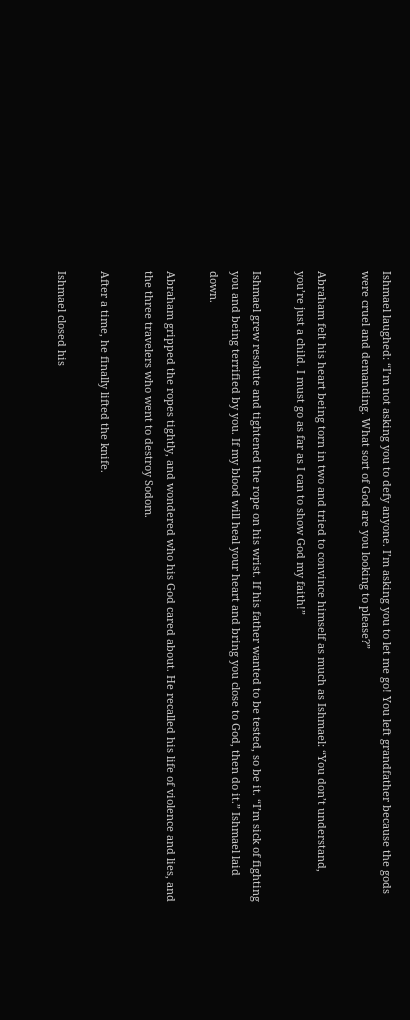Ishmael laughed: “I’m not asking you to defy anyone. I’m asking you to let me go! You left grandfather because the gods were cruel and demanding. What sort of God are you looking to please?”

Abraham felt his heart being torn in two and tried to convince himself as much as Ishmael: “You don’t understand, you’re just a child. I must go as far as I can to show God my faith!”

Ishmael grew resolute and tightened the rope on his wrist. If his father wanted to be tested, so be it. “I’m sick of fighting you and being terrified by you. If my blood will heal your heart and bring you close to God, then do it.” Ishmael laid down.

Abraham gripped the ropes tightly, and wondered who his God cared about. He recalled his life of violence and lies, and the three travelers who went to destroy Sodom.

After a time, he finally lifted the knife.

Ishmael closed his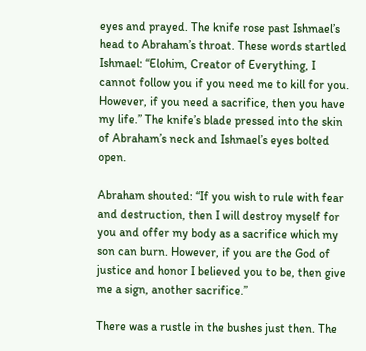eyes and prayed. The knife rose past Ishmael’s head to Abraham’s throat. These words startled Ishmael: “Elohim, Creator of Everything, I cannot follow you if you need me to kill for you. However, if you need a sacrifice, then you have my life.” The knife’s blade pressed into the skin of Abraham’s neck and Ishmael’s eyes bolted open.

Abraham shouted: “If you wish to rule with fear and destruction, then I will destroy myself for you and offer my body as a sacrifice which my son can burn. However, if you are the God of justice and honor I believed you to be, then give me a sign, another sacrifice.”

There was a rustle in the bushes just then. The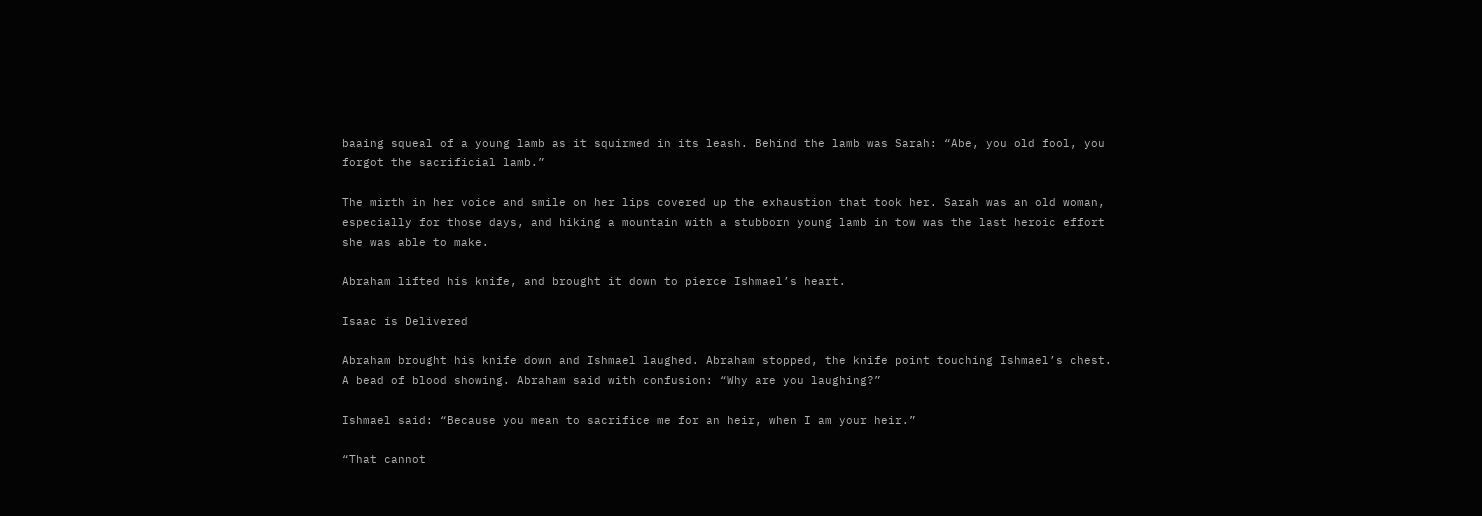baaing squeal of a young lamb as it squirmed in its leash. Behind the lamb was Sarah: “Abe, you old fool, you forgot the sacrificial lamb.”

The mirth in her voice and smile on her lips covered up the exhaustion that took her. Sarah was an old woman, especially for those days, and hiking a mountain with a stubborn young lamb in tow was the last heroic effort she was able to make.

Abraham lifted his knife, and brought it down to pierce Ishmael’s heart.

Isaac is Delivered

Abraham brought his knife down and Ishmael laughed. Abraham stopped, the knife point touching Ishmael’s chest. A bead of blood showing. Abraham said with confusion: “Why are you laughing?”

Ishmael said: “Because you mean to sacrifice me for an heir, when I am your heir.”

“That cannot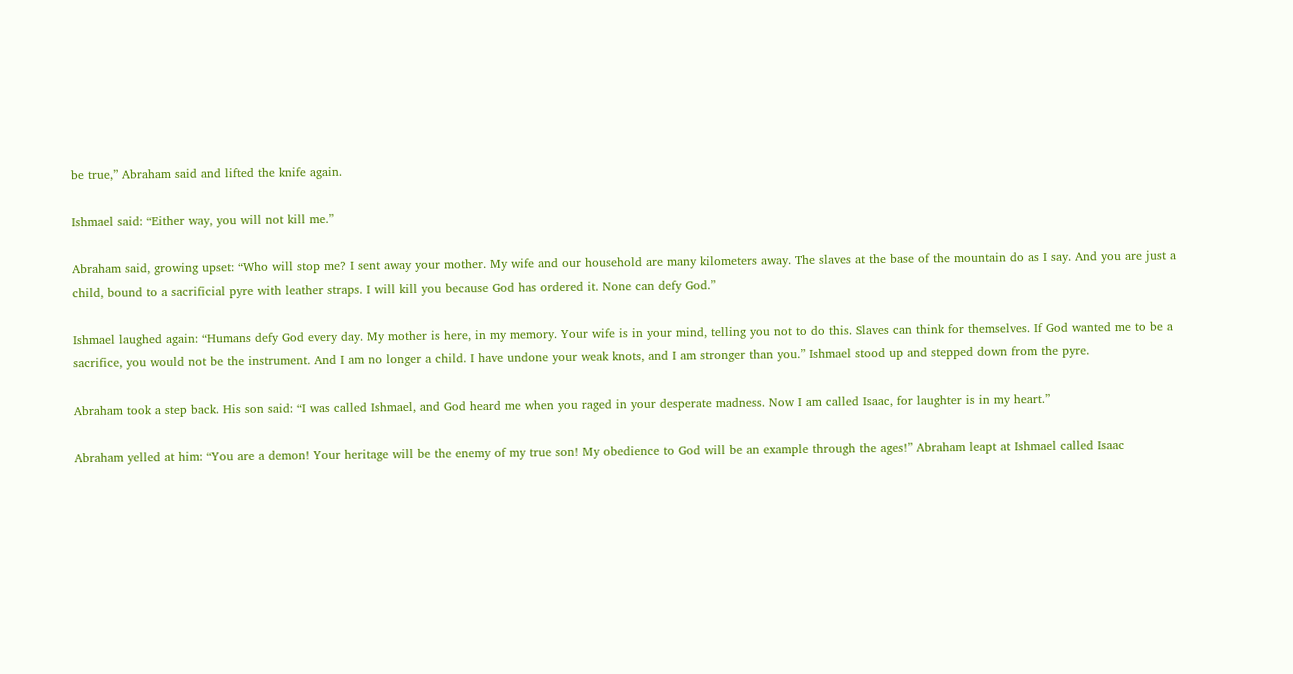be true,” Abraham said and lifted the knife again.

Ishmael said: “Either way, you will not kill me.”

Abraham said, growing upset: “Who will stop me? I sent away your mother. My wife and our household are many kilometers away. The slaves at the base of the mountain do as I say. And you are just a child, bound to a sacrificial pyre with leather straps. I will kill you because God has ordered it. None can defy God.”

Ishmael laughed again: “Humans defy God every day. My mother is here, in my memory. Your wife is in your mind, telling you not to do this. Slaves can think for themselves. If God wanted me to be a sacrifice, you would not be the instrument. And I am no longer a child. I have undone your weak knots, and I am stronger than you.” Ishmael stood up and stepped down from the pyre.

Abraham took a step back. His son said: “I was called Ishmael, and God heard me when you raged in your desperate madness. Now I am called Isaac, for laughter is in my heart.”

Abraham yelled at him: “You are a demon! Your heritage will be the enemy of my true son! My obedience to God will be an example through the ages!” Abraham leapt at Ishmael called Isaac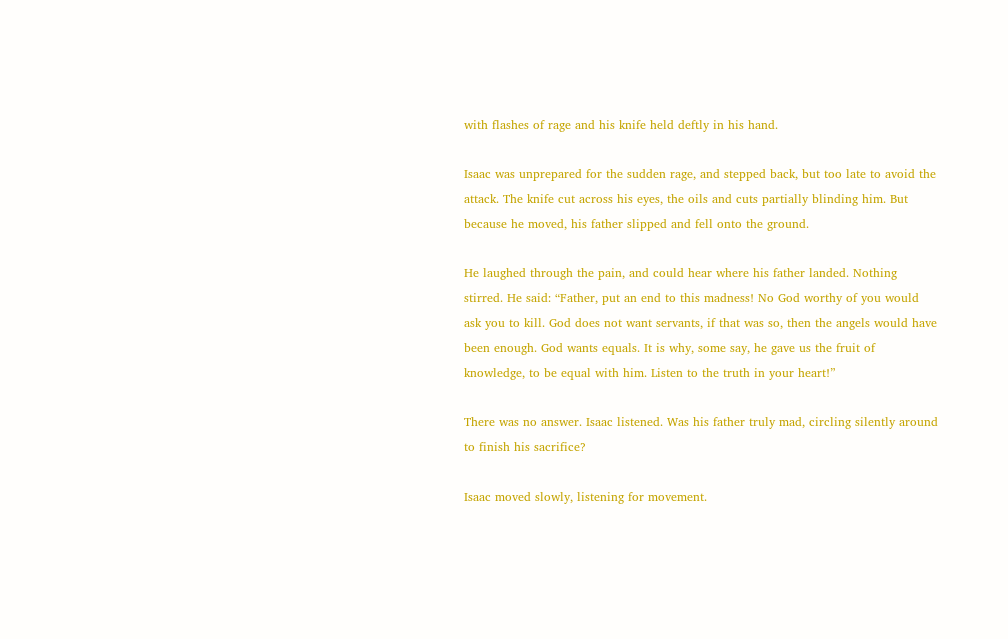with flashes of rage and his knife held deftly in his hand.

Isaac was unprepared for the sudden rage, and stepped back, but too late to avoid the attack. The knife cut across his eyes, the oils and cuts partially blinding him. But because he moved, his father slipped and fell onto the ground.

He laughed through the pain, and could hear where his father landed. Nothing stirred. He said: “Father, put an end to this madness! No God worthy of you would ask you to kill. God does not want servants, if that was so, then the angels would have been enough. God wants equals. It is why, some say, he gave us the fruit of knowledge, to be equal with him. Listen to the truth in your heart!”

There was no answer. Isaac listened. Was his father truly mad, circling silently around to finish his sacrifice?

Isaac moved slowly, listening for movement.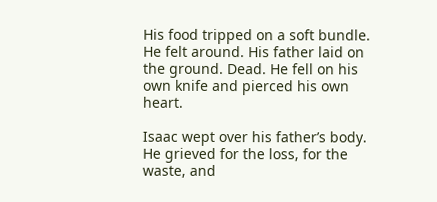His food tripped on a soft bundle. He felt around. His father laid on the ground. Dead. He fell on his own knife and pierced his own heart.

Isaac wept over his father’s body. He grieved for the loss, for the waste, and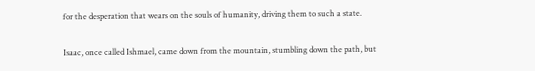for the desperation that wears on the souls of humanity, driving them to such a state.

Isaac, once called Ishmael, came down from the mountain, stumbling down the path, but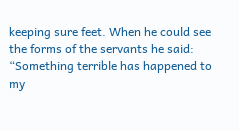keeping sure feet. When he could see the forms of the servants he said: “Something terrible has happened to my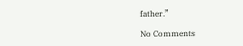father.”

No Comments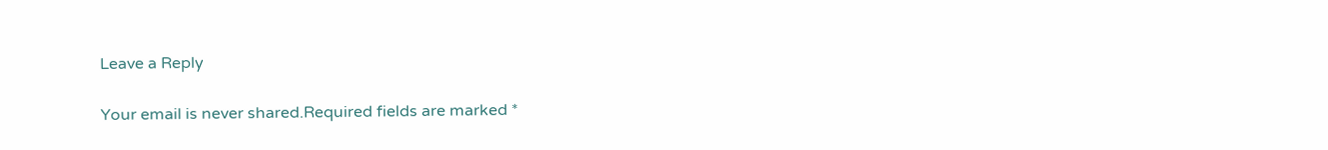Leave a Reply

Your email is never shared.Required fields are marked *